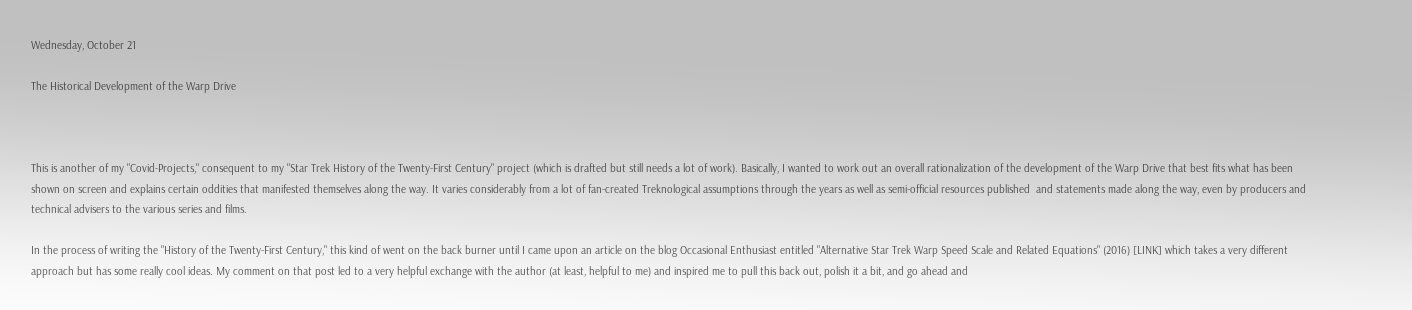Wednesday, October 21

The Historical Development of the Warp Drive



This is another of my "Covid-Projects," consequent to my "Star Trek History of the Twenty-First Century" project (which is drafted but still needs a lot of work). Basically, I wanted to work out an overall rationalization of the development of the Warp Drive that best fits what has been shown on screen and explains certain oddities that manifested themselves along the way. It varies considerably from a lot of fan-created Treknological assumptions through the years as well as semi-official resources published  and statements made along the way, even by producers and technical advisers to the various series and films.

In the process of writing the "History of the Twenty-First Century," this kind of went on the back burner until I came upon an article on the blog Occasional Enthusiast entitled "Alternative Star Trek Warp Speed Scale and Related Equations" (2016) [LINK] which takes a very different approach but has some really cool ideas. My comment on that post led to a very helpful exchange with the author (at least, helpful to me) and inspired me to pull this back out, polish it a bit, and go ahead and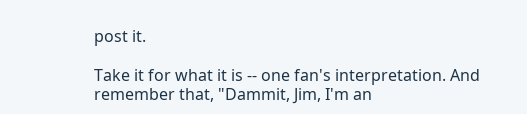post it.

Take it for what it is -- one fan's interpretation. And remember that, "Dammit, Jim, I'm an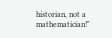historian, not a mathematician!"